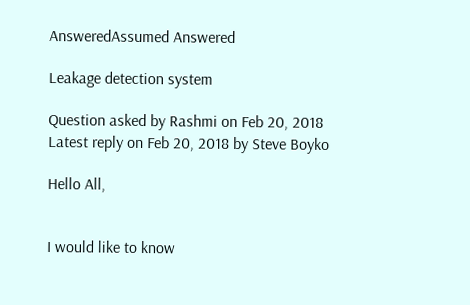AnsweredAssumed Answered

Leakage detection system

Question asked by Rashmi on Feb 20, 2018
Latest reply on Feb 20, 2018 by Steve Boyko

Hello All,


I would like to know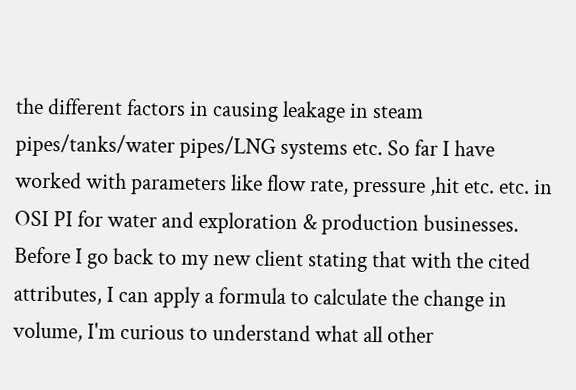the different factors in causing leakage in steam pipes/tanks/water pipes/LNG systems etc. So far I have worked with parameters like flow rate, pressure ,hit etc. etc. in OSI PI for water and exploration & production businesses.  Before I go back to my new client stating that with the cited attributes, I can apply a formula to calculate the change in volume, I'm curious to understand what all other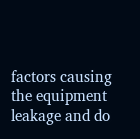factors causing the equipment leakage and do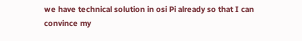we have technical solution in osi Pi already so that I can convince my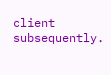client subsequently.